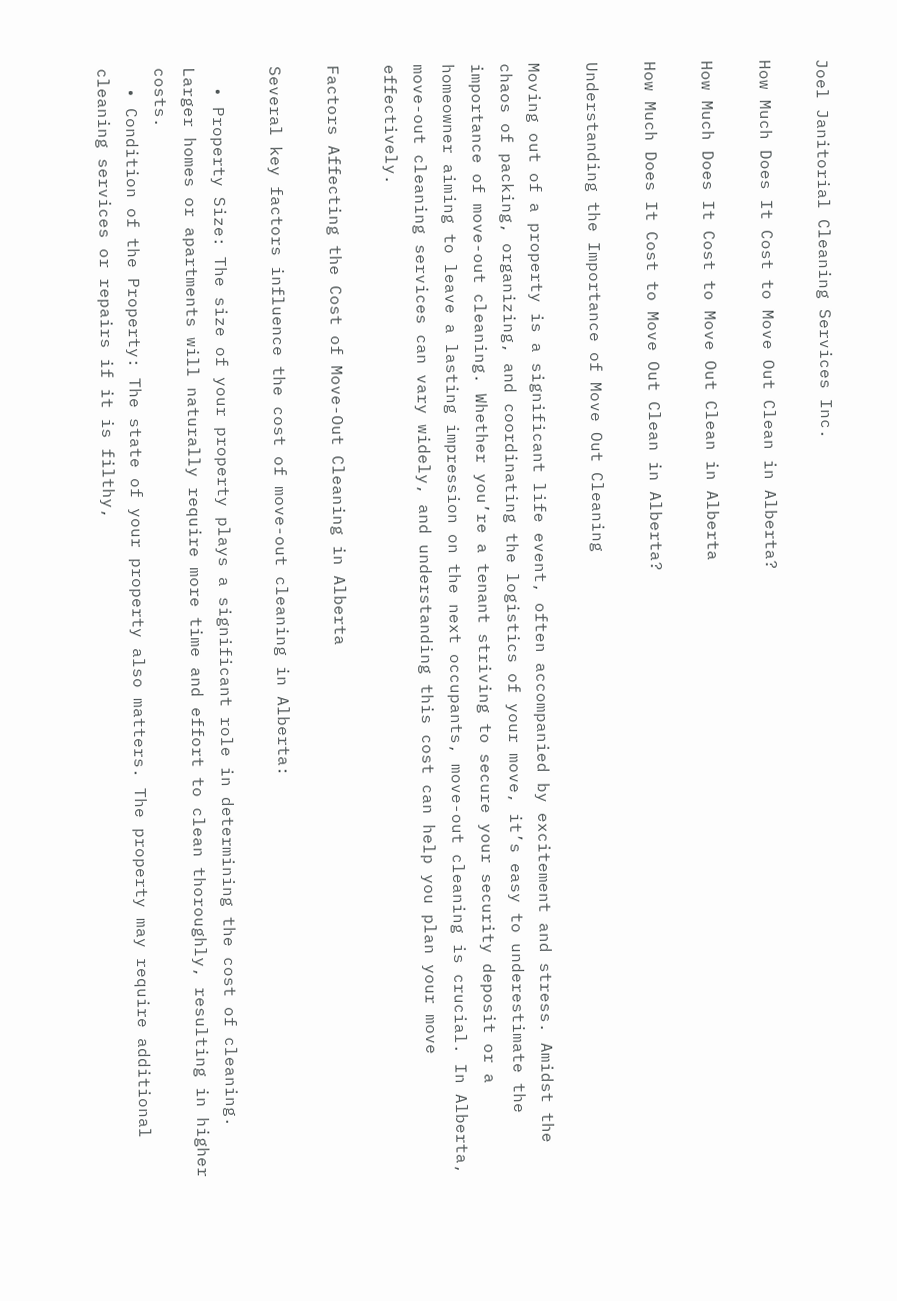Joel Janitorial Cleaning Services Inc.

How Much Does It Cost to Move Out Clean in Alberta?

How Much Does It Cost to Move Out Clean in Alberta

How Much Does It Cost to Move Out Clean in Alberta?

Understanding the Importance of Move Out Cleaning

Moving out of a property is a significant life event, often accompanied by excitement and stress. Amidst the chaos of packing, organizing, and coordinating the logistics of your move, it’s easy to underestimate the importance of move-out cleaning. Whether you’re a tenant striving to secure your security deposit or a homeowner aiming to leave a lasting impression on the next occupants, move-out cleaning is crucial. In Alberta, move-out cleaning services can vary widely, and understanding this cost can help you plan your move effectively.

Factors Affecting the Cost of Move-Out Cleaning in Alberta

Several key factors influence the cost of move-out cleaning in Alberta:

  • Property Size: The size of your property plays a significant role in determining the cost of cleaning. Larger homes or apartments will naturally require more time and effort to clean thoroughly, resulting in higher costs.
  • Condition of the Property: The state of your property also matters. The property may require additional cleaning services or repairs if it is filthy,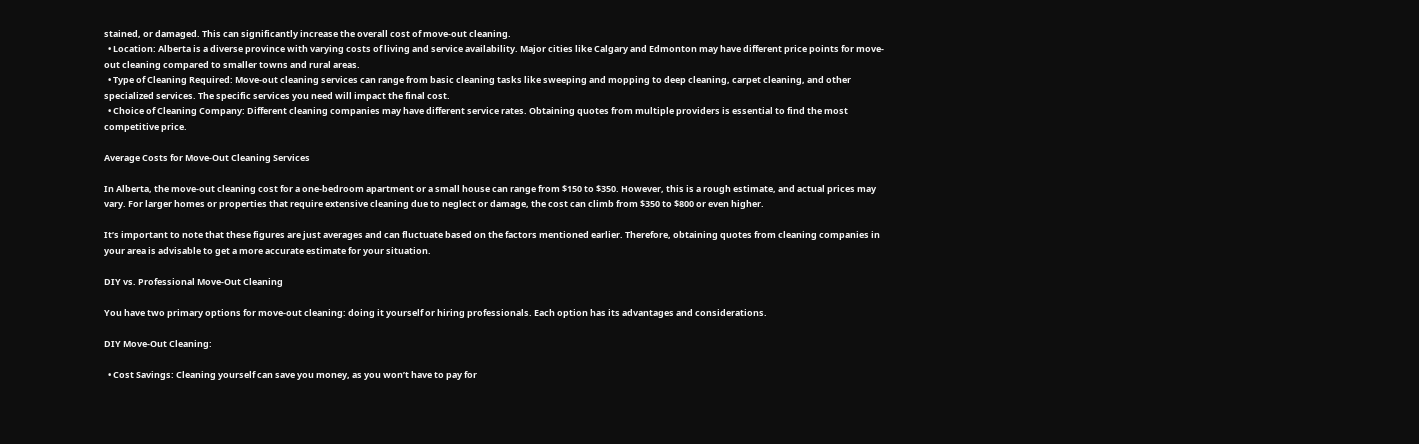stained, or damaged. This can significantly increase the overall cost of move-out cleaning.
  • Location: Alberta is a diverse province with varying costs of living and service availability. Major cities like Calgary and Edmonton may have different price points for move-out cleaning compared to smaller towns and rural areas.
  • Type of Cleaning Required: Move-out cleaning services can range from basic cleaning tasks like sweeping and mopping to deep cleaning, carpet cleaning, and other specialized services. The specific services you need will impact the final cost.
  • Choice of Cleaning Company: Different cleaning companies may have different service rates. Obtaining quotes from multiple providers is essential to find the most competitive price.

Average Costs for Move-Out Cleaning Services

In Alberta, the move-out cleaning cost for a one-bedroom apartment or a small house can range from $150 to $350. However, this is a rough estimate, and actual prices may vary. For larger homes or properties that require extensive cleaning due to neglect or damage, the cost can climb from $350 to $800 or even higher.

It’s important to note that these figures are just averages and can fluctuate based on the factors mentioned earlier. Therefore, obtaining quotes from cleaning companies in your area is advisable to get a more accurate estimate for your situation.

DIY vs. Professional Move-Out Cleaning

You have two primary options for move-out cleaning: doing it yourself or hiring professionals. Each option has its advantages and considerations.

DIY Move-Out Cleaning:

  • Cost Savings: Cleaning yourself can save you money, as you won’t have to pay for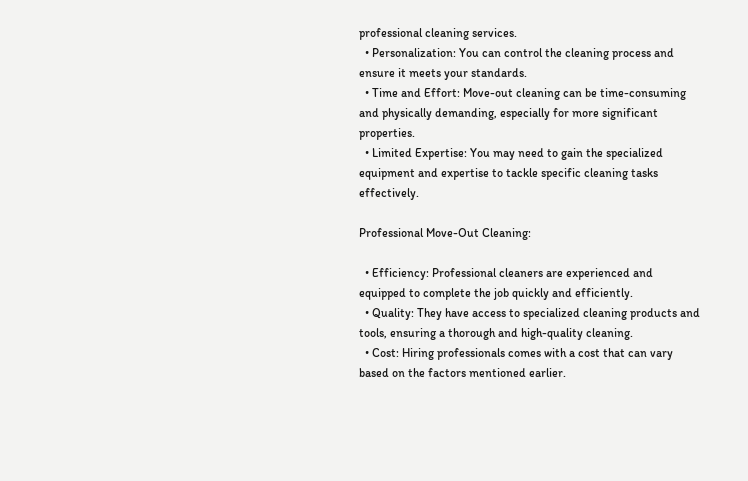professional cleaning services.
  • Personalization: You can control the cleaning process and ensure it meets your standards.
  • Time and Effort: Move-out cleaning can be time-consuming and physically demanding, especially for more significant properties.
  • Limited Expertise: You may need to gain the specialized equipment and expertise to tackle specific cleaning tasks effectively.

Professional Move-Out Cleaning:

  • Efficiency: Professional cleaners are experienced and equipped to complete the job quickly and efficiently.
  • Quality: They have access to specialized cleaning products and tools, ensuring a thorough and high-quality cleaning.
  • Cost: Hiring professionals comes with a cost that can vary based on the factors mentioned earlier.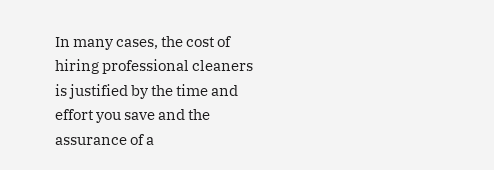In many cases, the cost of hiring professional cleaners is justified by the time and effort you save and the assurance of a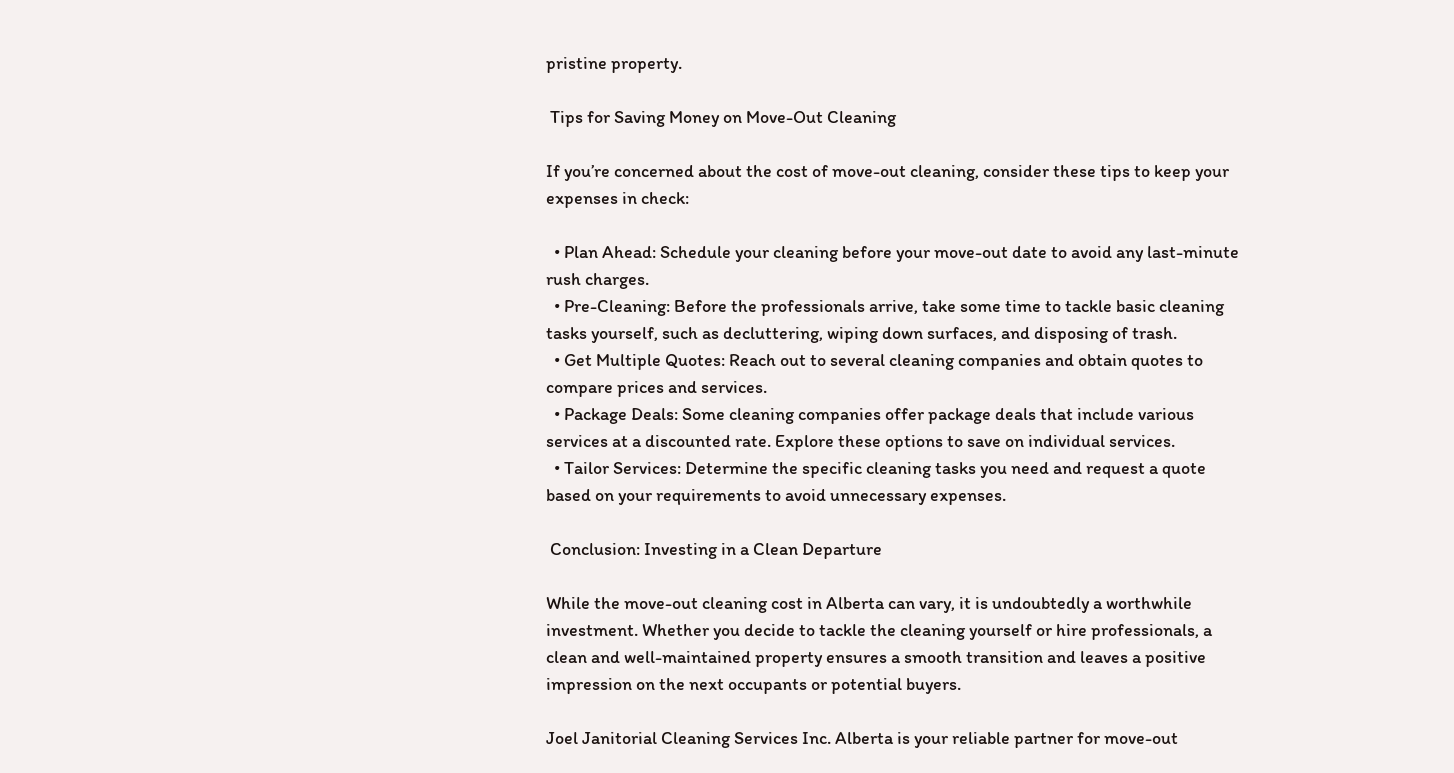pristine property.

 Tips for Saving Money on Move-Out Cleaning

If you’re concerned about the cost of move-out cleaning, consider these tips to keep your expenses in check:

  • Plan Ahead: Schedule your cleaning before your move-out date to avoid any last-minute rush charges.
  • Pre-Cleaning: Before the professionals arrive, take some time to tackle basic cleaning tasks yourself, such as decluttering, wiping down surfaces, and disposing of trash.
  • Get Multiple Quotes: Reach out to several cleaning companies and obtain quotes to compare prices and services.
  • Package Deals: Some cleaning companies offer package deals that include various services at a discounted rate. Explore these options to save on individual services.
  • Tailor Services: Determine the specific cleaning tasks you need and request a quote based on your requirements to avoid unnecessary expenses.

 Conclusion: Investing in a Clean Departure

While the move-out cleaning cost in Alberta can vary, it is undoubtedly a worthwhile investment. Whether you decide to tackle the cleaning yourself or hire professionals, a clean and well-maintained property ensures a smooth transition and leaves a positive impression on the next occupants or potential buyers.

Joel Janitorial Cleaning Services Inc. Alberta is your reliable partner for move-out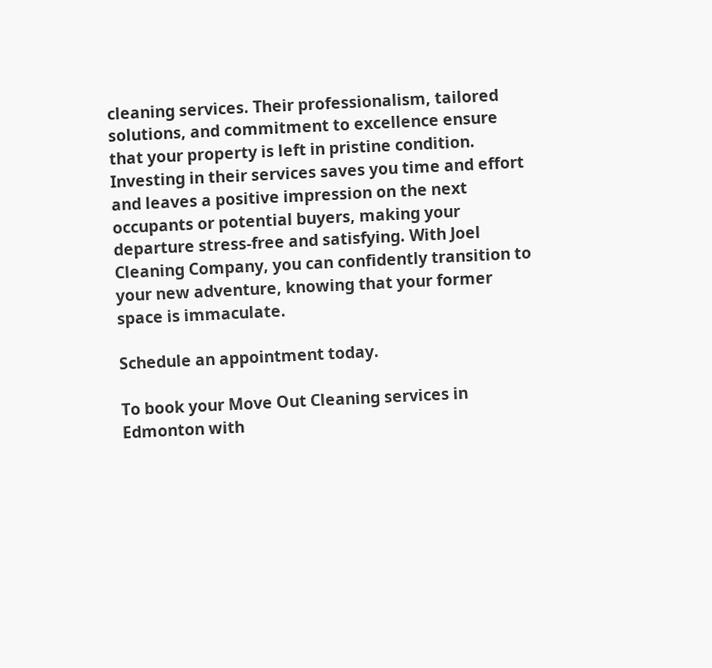cleaning services. Their professionalism, tailored solutions, and commitment to excellence ensure that your property is left in pristine condition. Investing in their services saves you time and effort and leaves a positive impression on the next occupants or potential buyers, making your departure stress-free and satisfying. With Joel Cleaning Company, you can confidently transition to your new adventure, knowing that your former space is immaculate.

Schedule an appointment today.

To book your Move Out Cleaning services in Edmonton with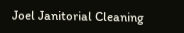Joel Janitorial Cleaning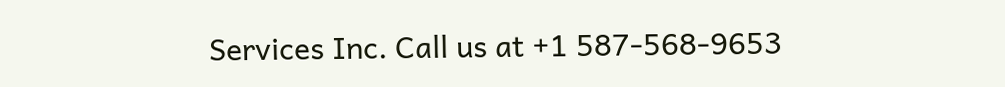Services Inc. Call us at +1 587-568-9653